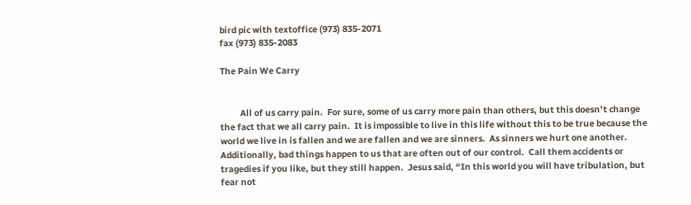bird pic with textoffice (973) 835-2071
fax (973) 835-2083

The Pain We Carry


          All of us carry pain.  For sure, some of us carry more pain than others, but this doesn’t change the fact that we all carry pain.  It is impossible to live in this life without this to be true because the world we live in is fallen and we are fallen and we are sinners.  As sinners we hurt one another.  Additionally, bad things happen to us that are often out of our control.  Call them accidents or tragedies if you like, but they still happen.  Jesus said, “In this world you will have tribulation, but fear not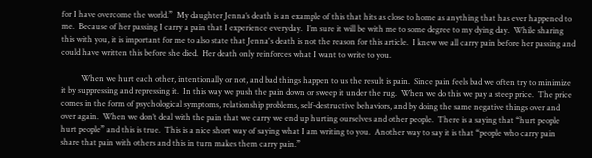for I have overcome the world.”  My daughter Jenna’s death is an example of this that hits as close to home as anything that has ever happened to me.  Because of her passing I carry a pain that I experience everyday.  I’m sure it will be with me to some degree to my dying day.  While sharing this with you, it is important for me to also state that Jenna's death is not the reason for this article.  I knew we all carry pain before her passing and could have written this before she died.  Her death only reinforces what I want to write to you.

          When we hurt each other, intentionally or not, and bad things happen to us the result is pain.  Since pain feels bad we often try to minimize it by suppressing and repressing it.  In this way we push the pain down or sweep it under the rug.  When we do this we pay a steep price.  The price comes in the form of psychological symptoms, relationship problems, self-destructive behaviors, and by doing the same negative things over and over again.  When we don’t deal with the pain that we carry we end up hurting ourselves and other people.  There is a saying that “hurt people hurt people” and this is true.  This is a nice short way of saying what I am writing to you.  Another way to say it is that “people who carry pain share that pain with others and this in turn makes them carry pain.”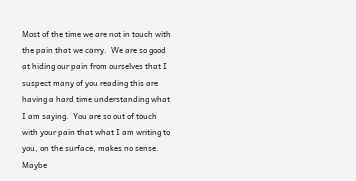Most of the time we are not in touch with the pain that we carry.  We are so good at hiding our pain from ourselves that I suspect many of you reading this are having a hard time understanding what I am saying.  You are so out of touch with your pain that what I am writing to you, on the surface, makes no sense.  Maybe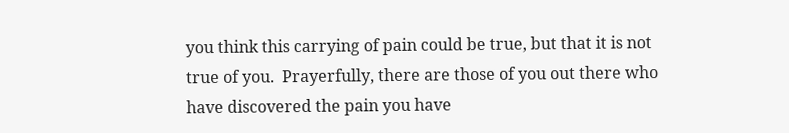you think this carrying of pain could be true, but that it is not true of you.  Prayerfully, there are those of you out there who have discovered the pain you have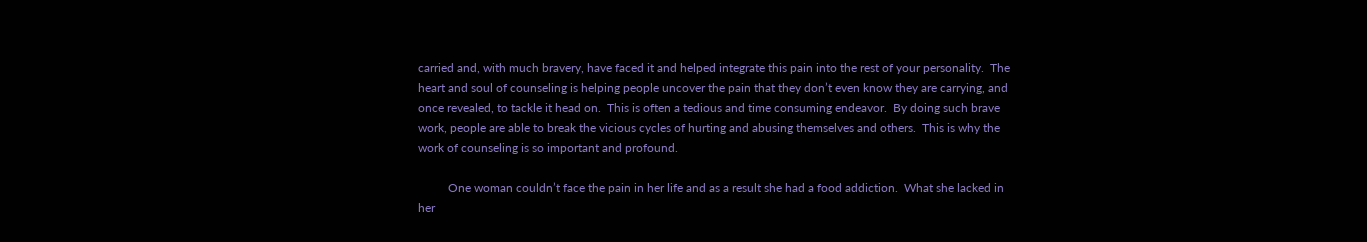carried and, with much bravery, have faced it and helped integrate this pain into the rest of your personality.  The heart and soul of counseling is helping people uncover the pain that they don’t even know they are carrying, and once revealed, to tackle it head on.  This is often a tedious and time consuming endeavor.  By doing such brave work, people are able to break the vicious cycles of hurting and abusing themselves and others.  This is why the work of counseling is so important and profound.

          One woman couldn’t face the pain in her life and as a result she had a food addiction.  What she lacked in her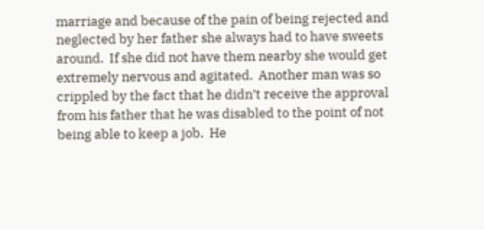marriage and because of the pain of being rejected and neglected by her father she always had to have sweets around.  If she did not have them nearby she would get extremely nervous and agitated.  Another man was so crippled by the fact that he didn’t receive the approval from his father that he was disabled to the point of not being able to keep a job.  He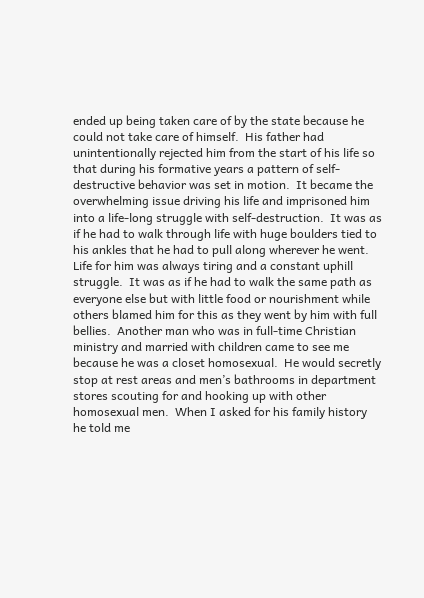ended up being taken care of by the state because he could not take care of himself.  His father had unintentionally rejected him from the start of his life so that during his formative years a pattern of self-destructive behavior was set in motion.  It became the overwhelming issue driving his life and imprisoned him into a life-long struggle with self-destruction.  It was as if he had to walk through life with huge boulders tied to his ankles that he had to pull along wherever he went.  Life for him was always tiring and a constant uphill struggle.  It was as if he had to walk the same path as everyone else but with little food or nourishment while others blamed him for this as they went by him with full bellies.  Another man who was in full-time Christian ministry and married with children came to see me because he was a closet homosexual.  He would secretly stop at rest areas and men’s bathrooms in department stores scouting for and hooking up with other homosexual men.  When I asked for his family history he told me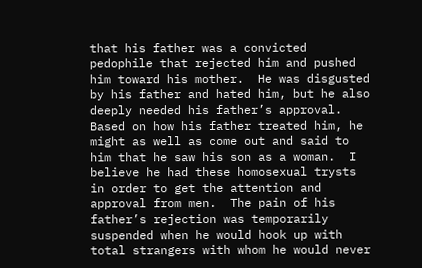that his father was a convicted pedophile that rejected him and pushed him toward his mother.  He was disgusted by his father and hated him, but he also deeply needed his father’s approval.  Based on how his father treated him, he might as well as come out and said to him that he saw his son as a woman.  I believe he had these homosexual trysts in order to get the attention and approval from men.  The pain of his father’s rejection was temporarily suspended when he would hook up with total strangers with whom he would never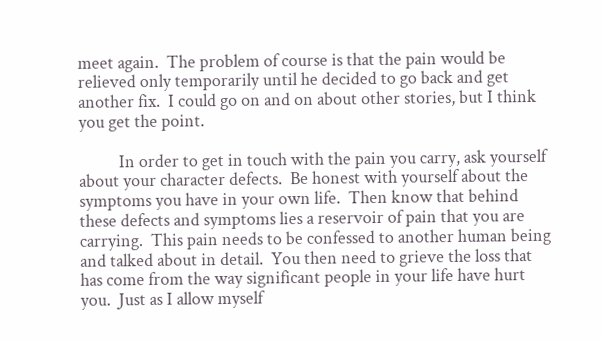meet again.  The problem of course is that the pain would be relieved only temporarily until he decided to go back and get another fix.  I could go on and on about other stories, but I think you get the point.

          In order to get in touch with the pain you carry, ask yourself about your character defects.  Be honest with yourself about the symptoms you have in your own life.  Then know that behind these defects and symptoms lies a reservoir of pain that you are carrying.  This pain needs to be confessed to another human being and talked about in detail.  You then need to grieve the loss that has come from the way significant people in your life have hurt you.  Just as I allow myself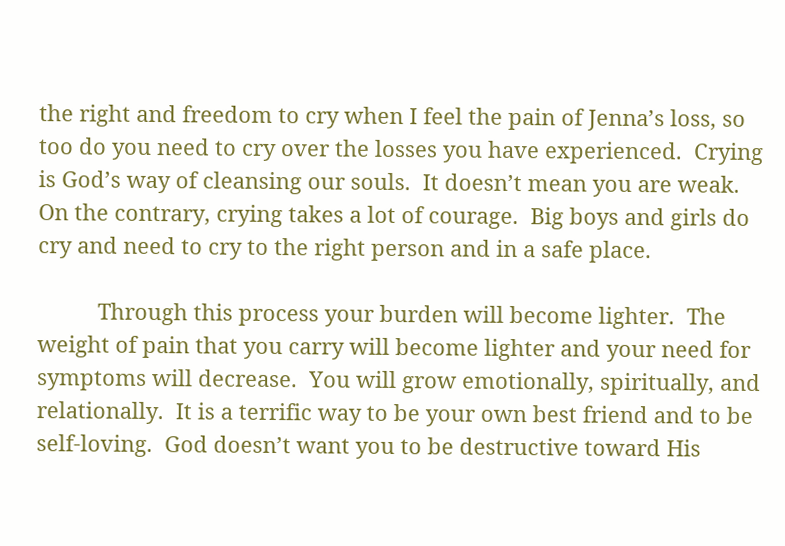the right and freedom to cry when I feel the pain of Jenna’s loss, so too do you need to cry over the losses you have experienced.  Crying is God’s way of cleansing our souls.  It doesn’t mean you are weak.  On the contrary, crying takes a lot of courage.  Big boys and girls do cry and need to cry to the right person and in a safe place.

          Through this process your burden will become lighter.  The weight of pain that you carry will become lighter and your need for symptoms will decrease.  You will grow emotionally, spiritually, and relationally.  It is a terrific way to be your own best friend and to be self-loving.  God doesn’t want you to be destructive toward His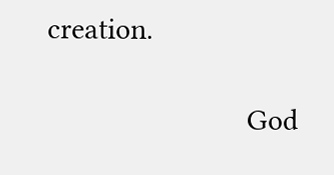creation.

                         God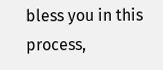bless you in this process,